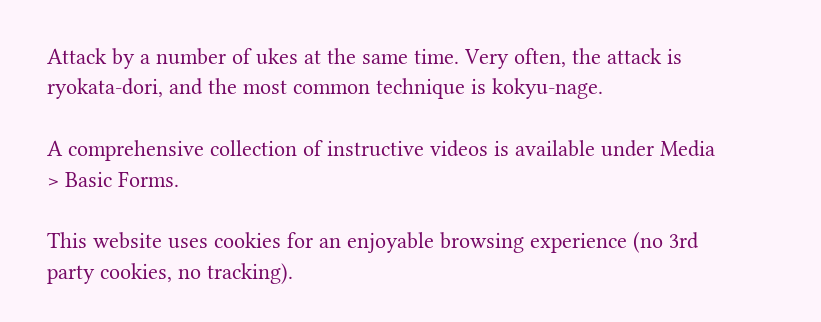Attack by a number of ukes at the same time. Very often, the attack is ryokata-dori, and the most common technique is kokyu-nage.

A comprehensive collection of instructive videos is available under Media > Basic Forms.

This website uses cookies for an enjoyable browsing experience (no 3rd party cookies, no tracking).